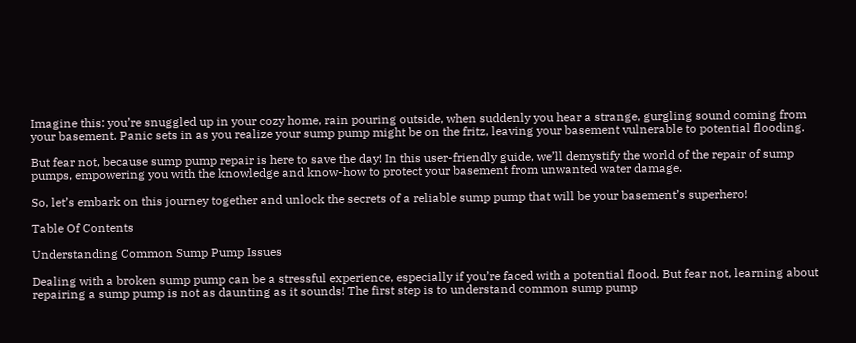Imagine this: you’re snuggled up in your cozy home, rain pouring outside, when suddenly you hear a strange, gurgling sound coming from your basement. Panic sets in as you realize your sump pump might be on the fritz, leaving your basement vulnerable to potential flooding.

But fear not, because sump pump repair is here to save the day! In this user-friendly guide, we’ll demystify the world of the repair of sump pumps, empowering you with the knowledge and know-how to protect your basement from unwanted water damage.

So, let’s embark on this journey together and unlock the secrets of a reliable sump pump that will be your basement’s superhero!

Table Of Contents

Understanding Common Sump Pump Issues

Dealing with a broken sump pump can be a stressful experience, especially if you’re faced with a potential flood. But fear not, learning about repairing a sump pump is not as daunting as it sounds! The first step is to understand common sump pump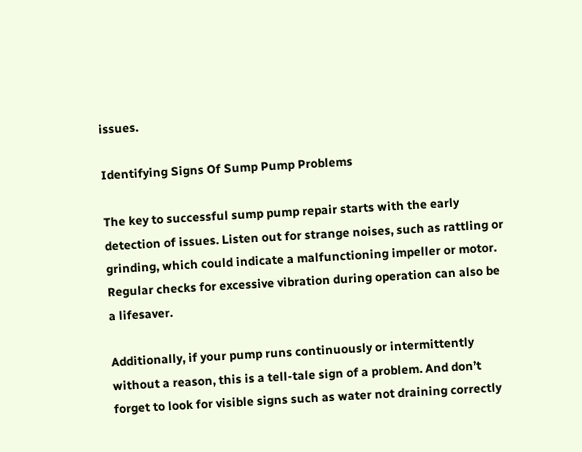issues.

Identifying Signs Of Sump Pump Problems

The key to successful sump pump repair starts with the early detection of issues. Listen out for strange noises, such as rattling or grinding, which could indicate a malfunctioning impeller or motor. Regular checks for excessive vibration during operation can also be a lifesaver.

Additionally, if your pump runs continuously or intermittently without a reason, this is a tell-tale sign of a problem. And don’t forget to look for visible signs such as water not draining correctly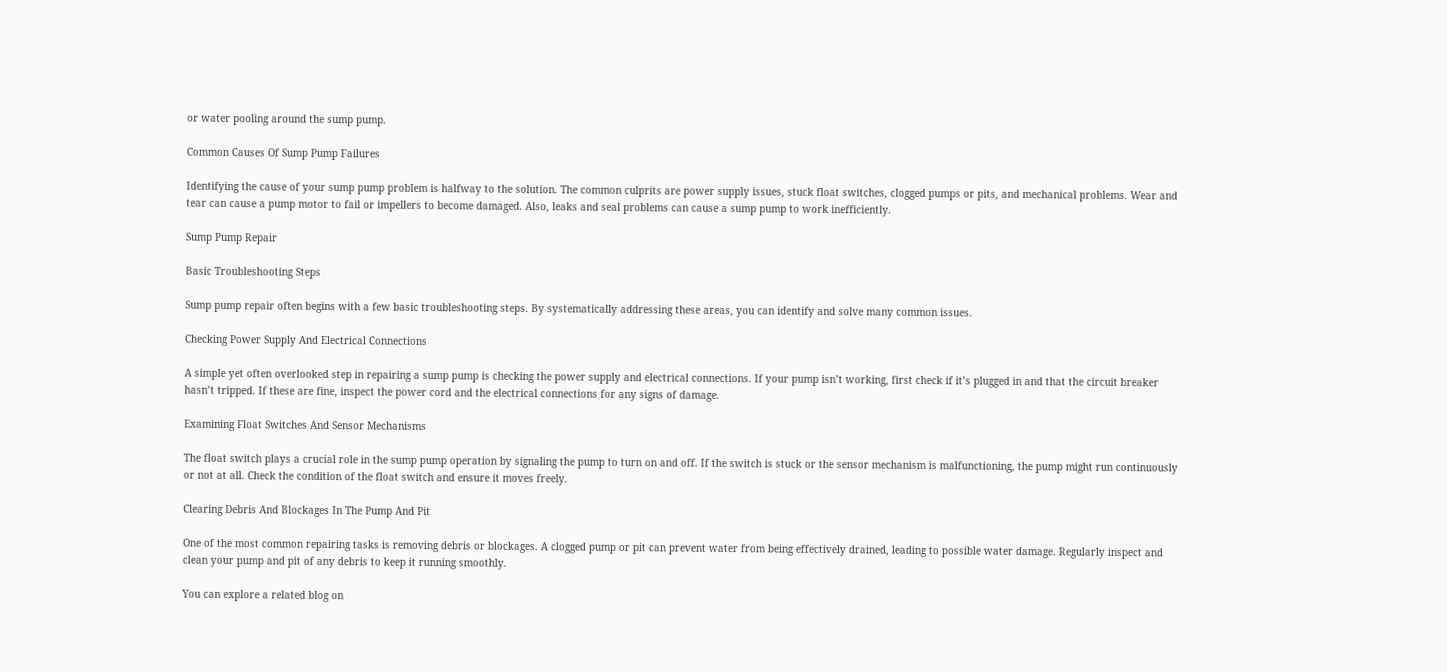or water pooling around the sump pump.

Common Causes Of Sump Pump Failures

Identifying the cause of your sump pump problem is halfway to the solution. The common culprits are power supply issues, stuck float switches, clogged pumps or pits, and mechanical problems. Wear and tear can cause a pump motor to fail or impellers to become damaged. Also, leaks and seal problems can cause a sump pump to work inefficiently.

Sump Pump Repair

Basic Troubleshooting Steps

Sump pump repair often begins with a few basic troubleshooting steps. By systematically addressing these areas, you can identify and solve many common issues.

Checking Power Supply And Electrical Connections

A simple yet often overlooked step in repairing a sump pump is checking the power supply and electrical connections. If your pump isn’t working, first check if it’s plugged in and that the circuit breaker hasn’t tripped. If these are fine, inspect the power cord and the electrical connections for any signs of damage.

Examining Float Switches And Sensor Mechanisms

The float switch plays a crucial role in the sump pump operation by signaling the pump to turn on and off. If the switch is stuck or the sensor mechanism is malfunctioning, the pump might run continuously or not at all. Check the condition of the float switch and ensure it moves freely.

Clearing Debris And Blockages In The Pump And Pit

One of the most common repairing tasks is removing debris or blockages. A clogged pump or pit can prevent water from being effectively drained, leading to possible water damage. Regularly inspect and clean your pump and pit of any debris to keep it running smoothly.

You can explore a related blog on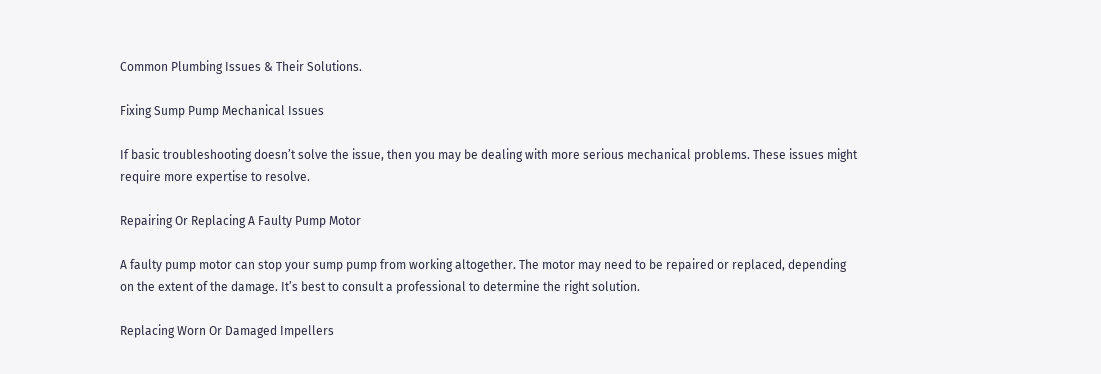Common Plumbing Issues & Their Solutions.

Fixing Sump Pump Mechanical Issues

If basic troubleshooting doesn’t solve the issue, then you may be dealing with more serious mechanical problems. These issues might require more expertise to resolve.

Repairing Or Replacing A Faulty Pump Motor

A faulty pump motor can stop your sump pump from working altogether. The motor may need to be repaired or replaced, depending on the extent of the damage. It’s best to consult a professional to determine the right solution.

Replacing Worn Or Damaged Impellers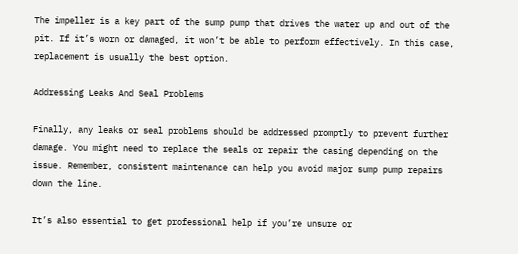The impeller is a key part of the sump pump that drives the water up and out of the pit. If it’s worn or damaged, it won’t be able to perform effectively. In this case, replacement is usually the best option.

Addressing Leaks And Seal Problems

Finally, any leaks or seal problems should be addressed promptly to prevent further damage. You might need to replace the seals or repair the casing depending on the issue. Remember, consistent maintenance can help you avoid major sump pump repairs down the line.

It’s also essential to get professional help if you’re unsure or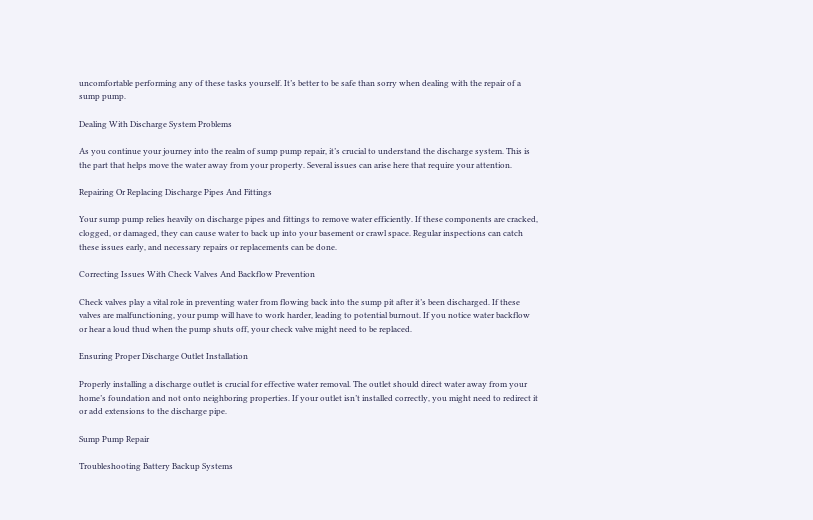uncomfortable performing any of these tasks yourself. It’s better to be safe than sorry when dealing with the repair of a sump pump.

Dealing With Discharge System Problems

As you continue your journey into the realm of sump pump repair, it’s crucial to understand the discharge system. This is the part that helps move the water away from your property. Several issues can arise here that require your attention.

Repairing Or Replacing Discharge Pipes And Fittings

Your sump pump relies heavily on discharge pipes and fittings to remove water efficiently. If these components are cracked, clogged, or damaged, they can cause water to back up into your basement or crawl space. Regular inspections can catch these issues early, and necessary repairs or replacements can be done.

Correcting Issues With Check Valves And Backflow Prevention

Check valves play a vital role in preventing water from flowing back into the sump pit after it’s been discharged. If these valves are malfunctioning, your pump will have to work harder, leading to potential burnout. If you notice water backflow or hear a loud thud when the pump shuts off, your check valve might need to be replaced.

Ensuring Proper Discharge Outlet Installation

Properly installing a discharge outlet is crucial for effective water removal. The outlet should direct water away from your home’s foundation and not onto neighboring properties. If your outlet isn’t installed correctly, you might need to redirect it or add extensions to the discharge pipe.

Sump Pump Repair

Troubleshooting Battery Backup Systems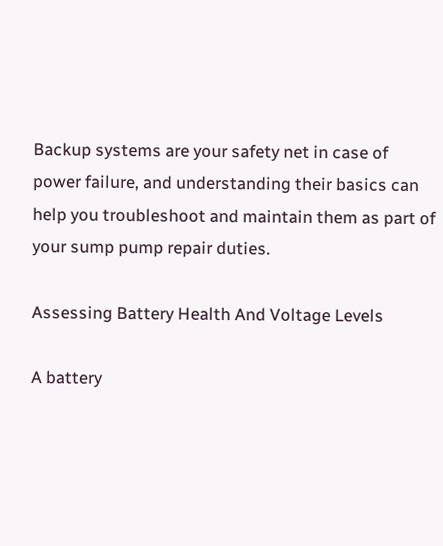Backup systems are your safety net in case of power failure, and understanding their basics can help you troubleshoot and maintain them as part of your sump pump repair duties.

Assessing Battery Health And Voltage Levels

A battery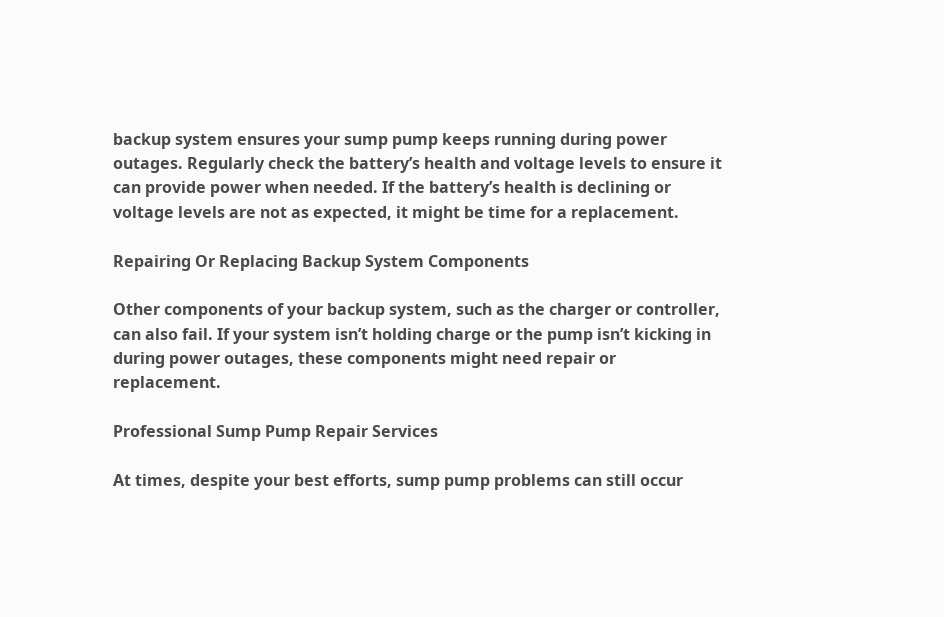backup system ensures your sump pump keeps running during power outages. Regularly check the battery’s health and voltage levels to ensure it can provide power when needed. If the battery’s health is declining or voltage levels are not as expected, it might be time for a replacement.

Repairing Or Replacing Backup System Components

Other components of your backup system, such as the charger or controller, can also fail. If your system isn’t holding charge or the pump isn’t kicking in during power outages, these components might need repair or replacement.

Professional Sump Pump Repair Services

At times, despite your best efforts, sump pump problems can still occur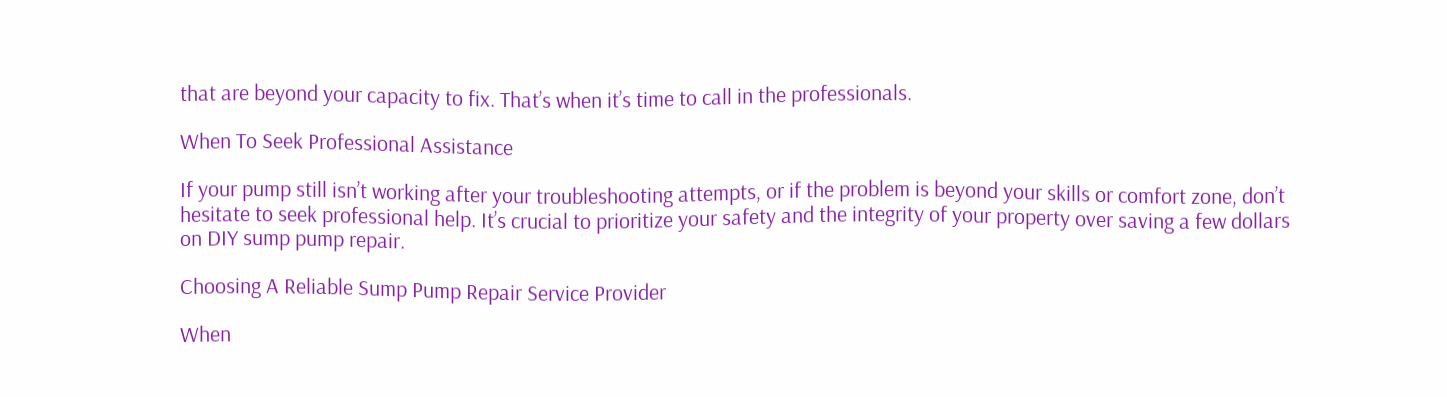that are beyond your capacity to fix. That’s when it’s time to call in the professionals.

When To Seek Professional Assistance

If your pump still isn’t working after your troubleshooting attempts, or if the problem is beyond your skills or comfort zone, don’t hesitate to seek professional help. It’s crucial to prioritize your safety and the integrity of your property over saving a few dollars on DIY sump pump repair.

Choosing A Reliable Sump Pump Repair Service Provider

When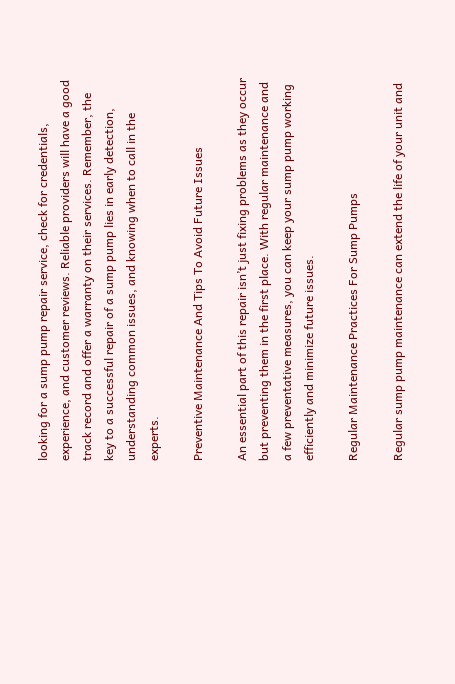looking for a sump pump repair service, check for credentials, experience, and customer reviews. Reliable providers will have a good track record and offer a warranty on their services. Remember, the key to a successful repair of a sump pump lies in early detection, understanding common issues, and knowing when to call in the experts.

Preventive Maintenance And Tips To Avoid Future Issues

An essential part of this repair isn’t just fixing problems as they occur but preventing them in the first place. With regular maintenance and a few preventative measures, you can keep your sump pump working efficiently and minimize future issues.

Regular Maintenance Practices For Sump Pumps

Regular sump pump maintenance can extend the life of your unit and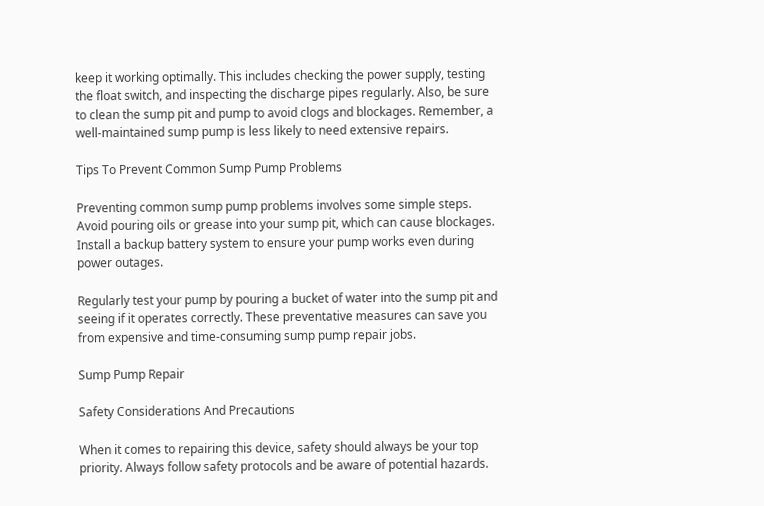keep it working optimally. This includes checking the power supply, testing the float switch, and inspecting the discharge pipes regularly. Also, be sure to clean the sump pit and pump to avoid clogs and blockages. Remember, a well-maintained sump pump is less likely to need extensive repairs.

Tips To Prevent Common Sump Pump Problems

Preventing common sump pump problems involves some simple steps. Avoid pouring oils or grease into your sump pit, which can cause blockages. Install a backup battery system to ensure your pump works even during power outages.

Regularly test your pump by pouring a bucket of water into the sump pit and seeing if it operates correctly. These preventative measures can save you from expensive and time-consuming sump pump repair jobs.

Sump Pump Repair

Safety Considerations And Precautions

When it comes to repairing this device, safety should always be your top priority. Always follow safety protocols and be aware of potential hazards.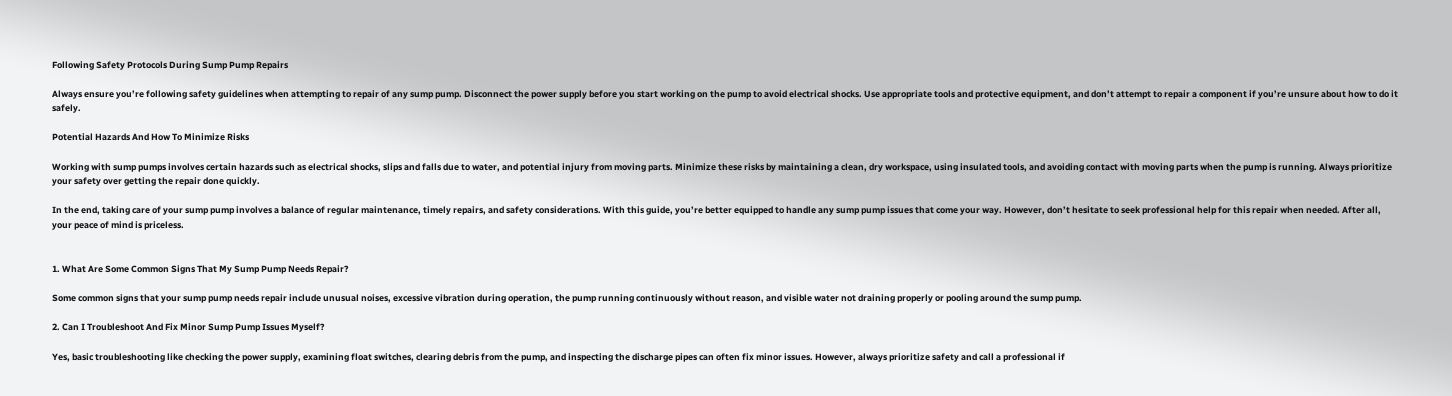Following Safety Protocols During Sump Pump Repairs

Always ensure you’re following safety guidelines when attempting to repair of any sump pump. Disconnect the power supply before you start working on the pump to avoid electrical shocks. Use appropriate tools and protective equipment, and don’t attempt to repair a component if you’re unsure about how to do it safely.

Potential Hazards And How To Minimize Risks

Working with sump pumps involves certain hazards such as electrical shocks, slips and falls due to water, and potential injury from moving parts. Minimize these risks by maintaining a clean, dry workspace, using insulated tools, and avoiding contact with moving parts when the pump is running. Always prioritize your safety over getting the repair done quickly.

In the end, taking care of your sump pump involves a balance of regular maintenance, timely repairs, and safety considerations. With this guide, you’re better equipped to handle any sump pump issues that come your way. However, don’t hesitate to seek professional help for this repair when needed. After all, your peace of mind is priceless.


1. What Are Some Common Signs That My Sump Pump Needs Repair?

Some common signs that your sump pump needs repair include unusual noises, excessive vibration during operation, the pump running continuously without reason, and visible water not draining properly or pooling around the sump pump.

2. Can I Troubleshoot And Fix Minor Sump Pump Issues Myself?

Yes, basic troubleshooting like checking the power supply, examining float switches, clearing debris from the pump, and inspecting the discharge pipes can often fix minor issues. However, always prioritize safety and call a professional if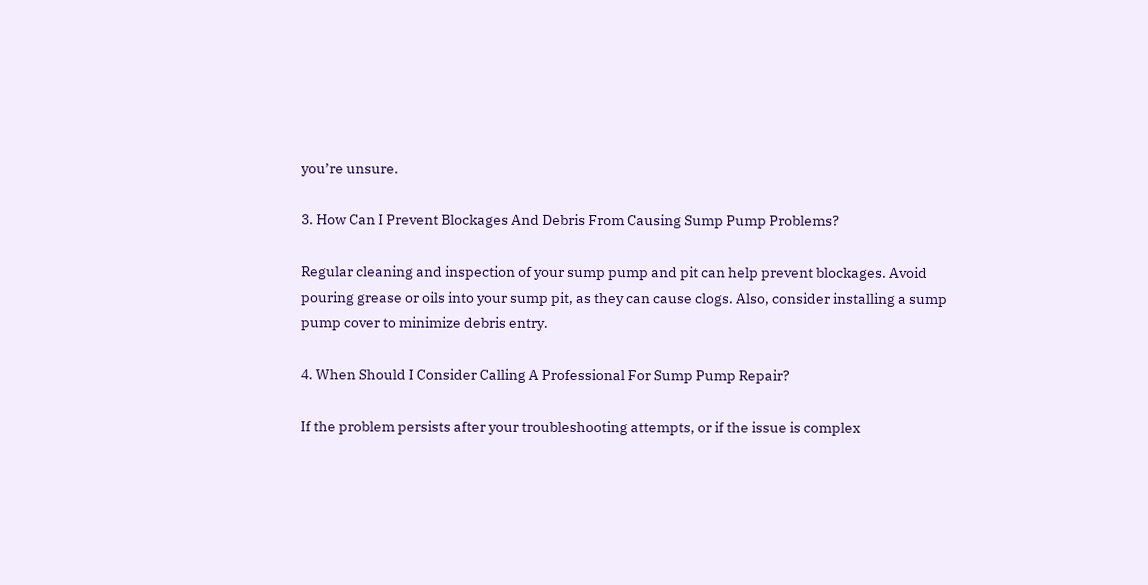you’re unsure.

3. How Can I Prevent Blockages And Debris From Causing Sump Pump Problems?

Regular cleaning and inspection of your sump pump and pit can help prevent blockages. Avoid pouring grease or oils into your sump pit, as they can cause clogs. Also, consider installing a sump pump cover to minimize debris entry.

4. When Should I Consider Calling A Professional For Sump Pump Repair?

If the problem persists after your troubleshooting attempts, or if the issue is complex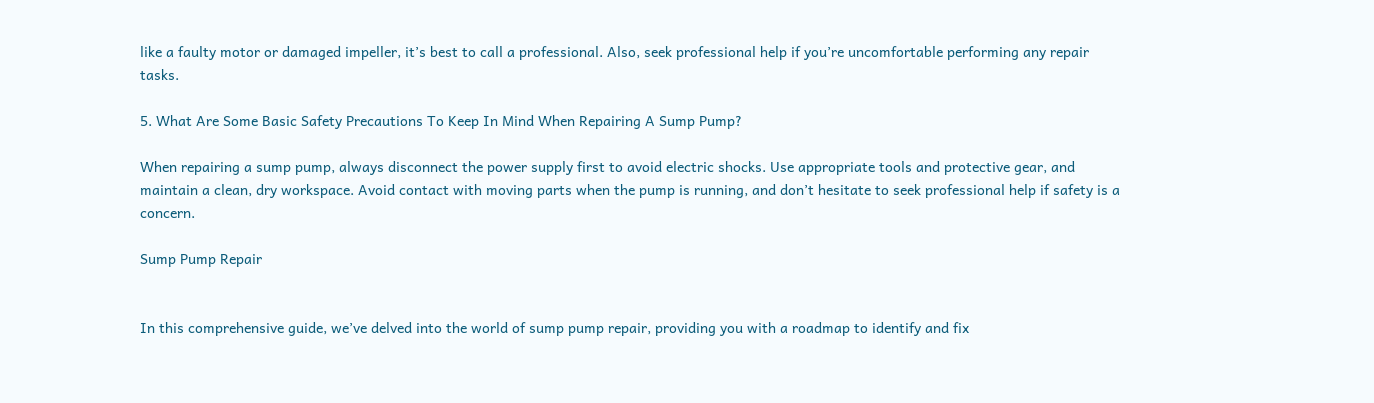like a faulty motor or damaged impeller, it’s best to call a professional. Also, seek professional help if you’re uncomfortable performing any repair tasks.

5. What Are Some Basic Safety Precautions To Keep In Mind When Repairing A Sump Pump?

When repairing a sump pump, always disconnect the power supply first to avoid electric shocks. Use appropriate tools and protective gear, and maintain a clean, dry workspace. Avoid contact with moving parts when the pump is running, and don’t hesitate to seek professional help if safety is a concern.

Sump Pump Repair


In this comprehensive guide, we’ve delved into the world of sump pump repair, providing you with a roadmap to identify and fix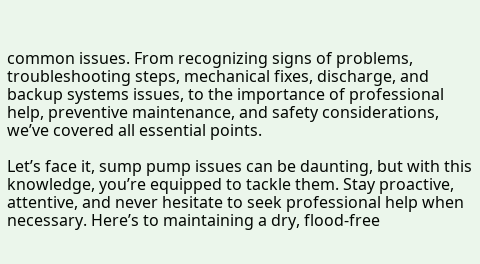common issues. From recognizing signs of problems, troubleshooting steps, mechanical fixes, discharge, and backup systems issues, to the importance of professional help, preventive maintenance, and safety considerations, we’ve covered all essential points.

Let’s face it, sump pump issues can be daunting, but with this knowledge, you’re equipped to tackle them. Stay proactive, attentive, and never hesitate to seek professional help when necessary. Here’s to maintaining a dry, flood-free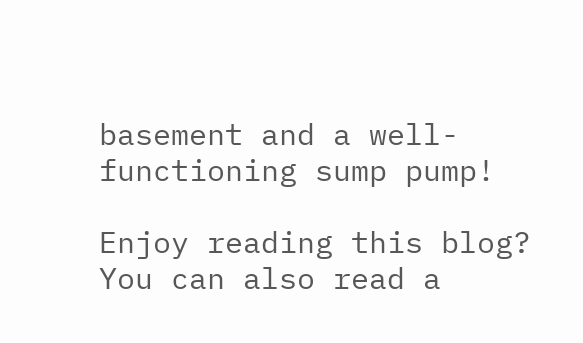basement and a well-functioning sump pump!

Enjoy reading this blog? You can also read a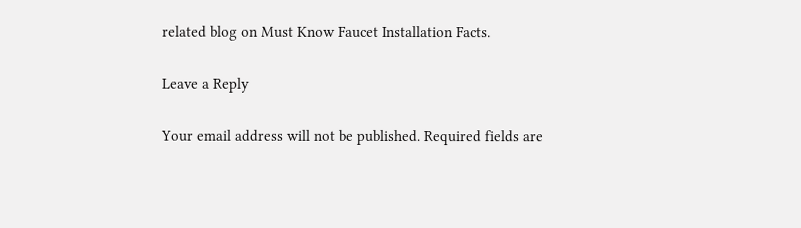related blog on Must Know Faucet Installation Facts.

Leave a Reply

Your email address will not be published. Required fields are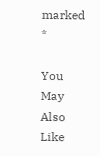marked *

You May Also Like